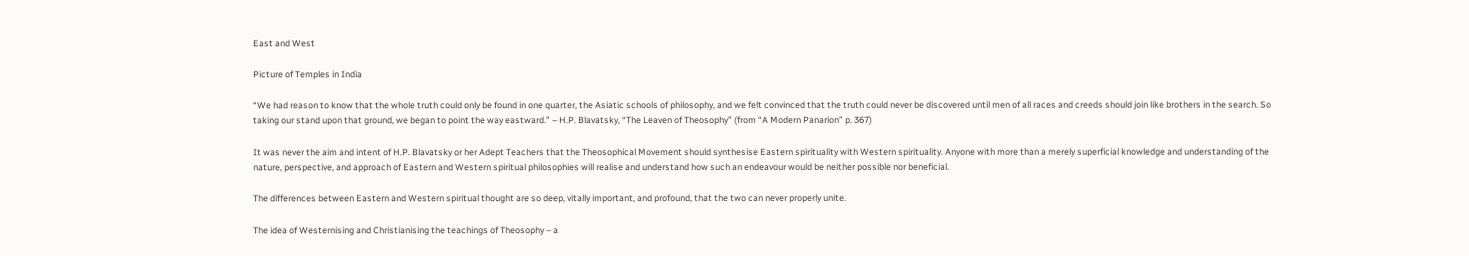East and West

Picture of Temples in India

“We had reason to know that the whole truth could only be found in one quarter, the Asiatic schools of philosophy, and we felt convinced that the truth could never be discovered until men of all races and creeds should join like brothers in the search. So taking our stand upon that ground, we began to point the way eastward.” – H.P. Blavatsky, “The Leaven of Theosophy” (from “A Modern Panarion” p. 367)

It was never the aim and intent of H.P. Blavatsky or her Adept Teachers that the Theosophical Movement should synthesise Eastern spirituality with Western spirituality. Anyone with more than a merely superficial knowledge and understanding of the nature, perspective, and approach of Eastern and Western spiritual philosophies will realise and understand how such an endeavour would be neither possible nor beneficial.

The differences between Eastern and Western spiritual thought are so deep, vitally important, and profound, that the two can never properly unite.

The idea of Westernising and Christianising the teachings of Theosophy – a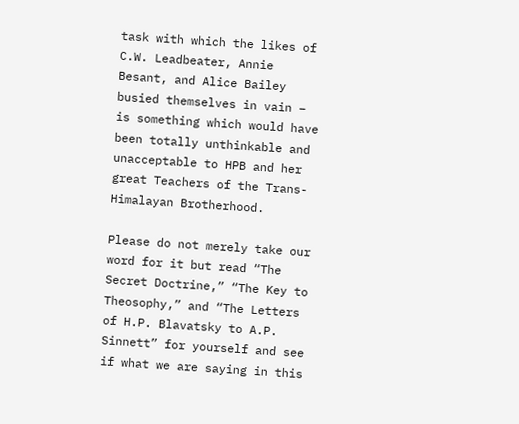task with which the likes of C.W. Leadbeater, Annie Besant, and Alice Bailey busied themselves in vain – is something which would have been totally unthinkable and unacceptable to HPB and her great Teachers of the Trans-Himalayan Brotherhood.

Please do not merely take our word for it but read “The Secret Doctrine,” “The Key to Theosophy,” and “The Letters of H.P. Blavatsky to A.P. Sinnett” for yourself and see if what we are saying in this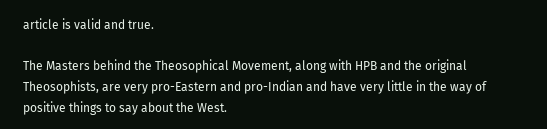article is valid and true.

The Masters behind the Theosophical Movement, along with HPB and the original Theosophists, are very pro-Eastern and pro-Indian and have very little in the way of positive things to say about the West.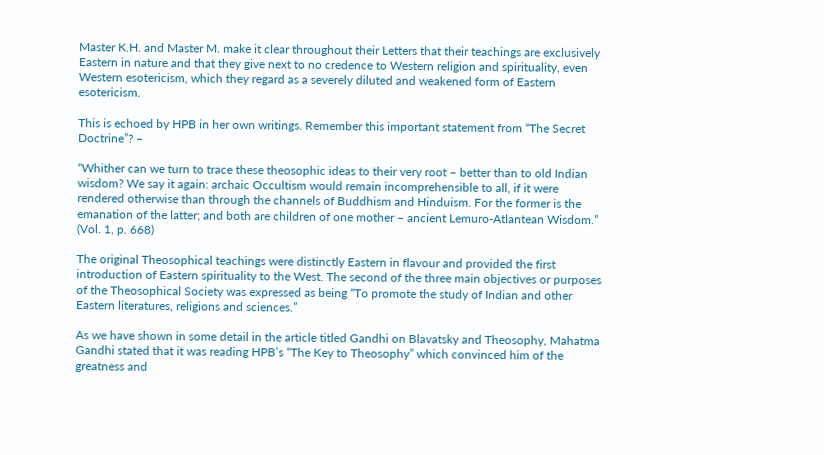Master K.H. and Master M. make it clear throughout their Letters that their teachings are exclusively Eastern in nature and that they give next to no credence to Western religion and spirituality, even Western esotericism, which they regard as a severely diluted and weakened form of Eastern esotericism.

This is echoed by HPB in her own writings. Remember this important statement from “The Secret Doctrine”? –

“Whither can we turn to trace these theosophic ideas to their very root – better than to old Indian wisdom? We say it again: archaic Occultism would remain incomprehensible to all, if it were rendered otherwise than through the channels of Buddhism and Hinduism. For the former is the emanation of the latter; and both are children of one mother – ancient Lemuro-Atlantean Wisdom.” (Vol. 1, p. 668)

The original Theosophical teachings were distinctly Eastern in flavour and provided the first introduction of Eastern spirituality to the West. The second of the three main objectives or purposes of the Theosophical Society was expressed as being “To promote the study of Indian and other Eastern literatures, religions and sciences.”

As we have shown in some detail in the article titled Gandhi on Blavatsky and Theosophy, Mahatma Gandhi stated that it was reading HPB’s “The Key to Theosophy” which convinced him of the greatness and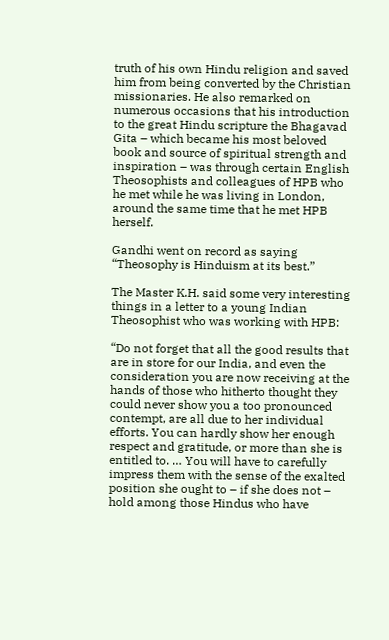truth of his own Hindu religion and saved him from being converted by the Christian missionaries. He also remarked on numerous occasions that his introduction to the great Hindu scripture the Bhagavad Gita – which became his most beloved book and source of spiritual strength and inspiration – was through certain English Theosophists and colleagues of HPB who he met while he was living in London, around the same time that he met HPB herself.

Gandhi went on record as saying “Theosophy is Hinduism at its best.”

The Master K.H. said some very interesting things in a letter to a young Indian Theosophist who was working with HPB:

“Do not forget that all the good results that are in store for our India, and even the consideration you are now receiving at the hands of those who hitherto thought they could never show you a too pronounced contempt, are all due to her individual efforts. You can hardly show her enough respect and gratitude, or more than she is entitled to. … You will have to carefully impress them with the sense of the exalted position she ought to – if she does not – hold among those Hindus who have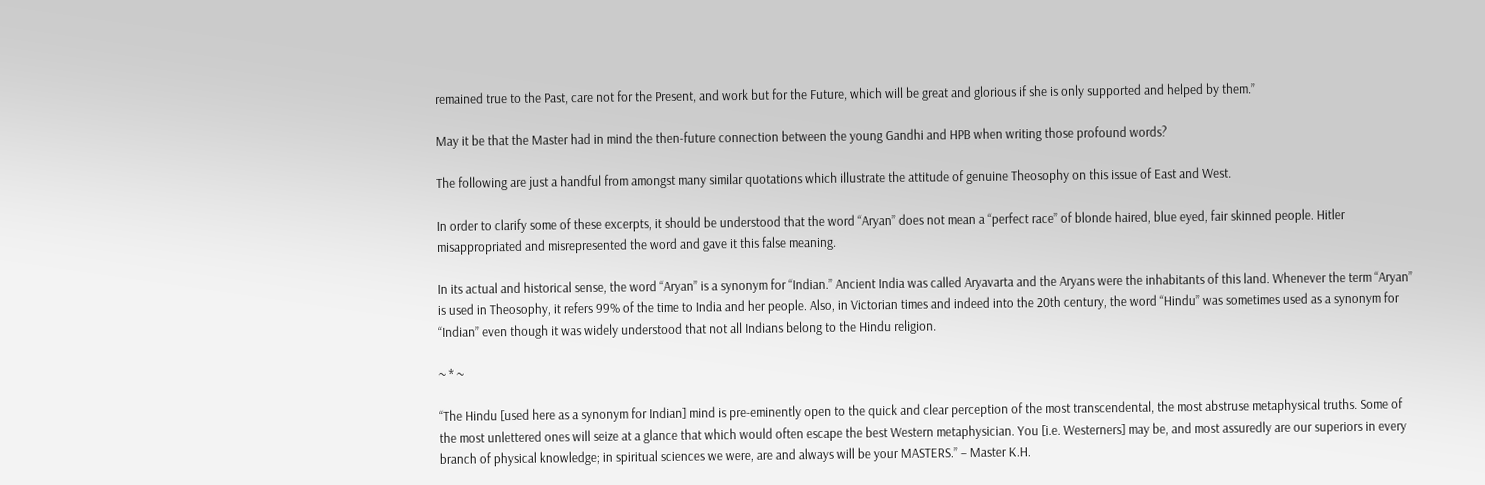remained true to the Past, care not for the Present, and work but for the Future, which will be great and glorious if she is only supported and helped by them.”

May it be that the Master had in mind the then-future connection between the young Gandhi and HPB when writing those profound words?

The following are just a handful from amongst many similar quotations which illustrate the attitude of genuine Theosophy on this issue of East and West.

In order to clarify some of these excerpts, it should be understood that the word “Aryan” does not mean a “perfect race” of blonde haired, blue eyed, fair skinned people. Hitler misappropriated and misrepresented the word and gave it this false meaning.

In its actual and historical sense, the word “Aryan” is a synonym for “Indian.” Ancient India was called Aryavarta and the Aryans were the inhabitants of this land. Whenever the term “Aryan” is used in Theosophy, it refers 99% of the time to India and her people. Also, in Victorian times and indeed into the 20th century, the word “Hindu” was sometimes used as a synonym for “Indian” even though it was widely understood that not all Indians belong to the Hindu religion.

~ * ~

“The Hindu [used here as a synonym for Indian] mind is pre-eminently open to the quick and clear perception of the most transcendental, the most abstruse metaphysical truths. Some of the most unlettered ones will seize at a glance that which would often escape the best Western metaphysician. You [i.e. Westerners] may be, and most assuredly are our superiors in every branch of physical knowledge; in spiritual sciences we were, are and always will be your MASTERS.” – Master K.H.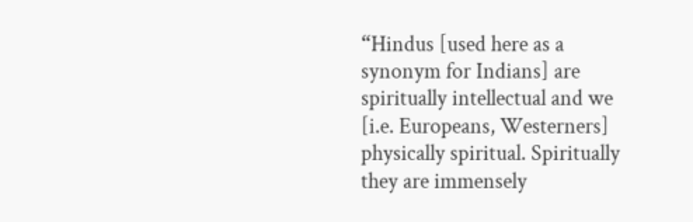“Hindus [used here as a synonym for Indians] are spiritually intellectual and we [i.e. Europeans, Westerners] physically spiritual. Spiritually they are immensely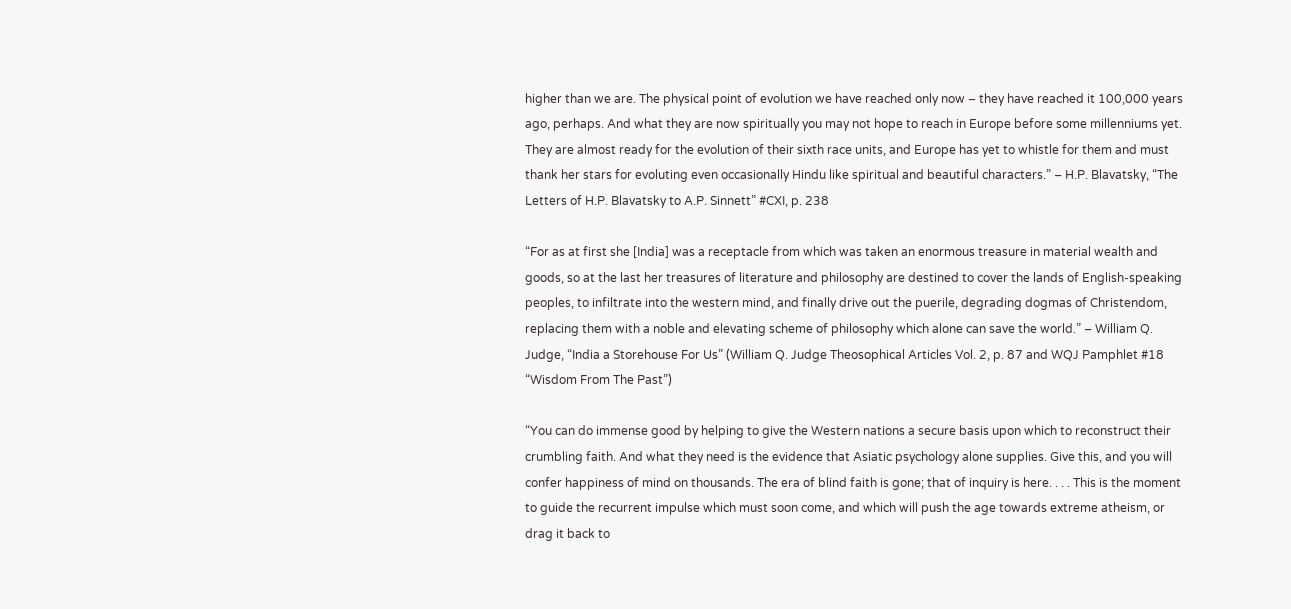higher than we are. The physical point of evolution we have reached only now – they have reached it 100,000 years ago, perhaps. And what they are now spiritually you may not hope to reach in Europe before some millenniums yet. They are almost ready for the evolution of their sixth race units, and Europe has yet to whistle for them and must thank her stars for evoluting even occasionally Hindu like spiritual and beautiful characters.” – H.P. Blavatsky, “The Letters of H.P. Blavatsky to A.P. Sinnett” #CXI, p. 238

“For as at first she [India] was a receptacle from which was taken an enormous treasure in material wealth and goods, so at the last her treasures of literature and philosophy are destined to cover the lands of English-speaking peoples, to infiltrate into the western mind, and finally drive out the puerile, degrading dogmas of Christendom, replacing them with a noble and elevating scheme of philosophy which alone can save the world.” – William Q. Judge, “India a Storehouse For Us” (William Q. Judge Theosophical Articles Vol. 2, p. 87 and WQJ Pamphlet #18 “Wisdom From The Past”)

“You can do immense good by helping to give the Western nations a secure basis upon which to reconstruct their crumbling faith. And what they need is the evidence that Asiatic psychology alone supplies. Give this, and you will confer happiness of mind on thousands. The era of blind faith is gone; that of inquiry is here. . . . This is the moment to guide the recurrent impulse which must soon come, and which will push the age towards extreme atheism, or drag it back to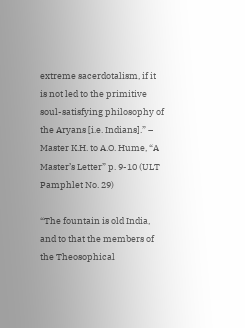extreme sacerdotalism, if it is not led to the primitive soul-satisfying philosophy of the Aryans [i.e. Indians].” – Master K.H. to A.O. Hume, “A Master’s Letter” p. 9-10 (ULT Pamphlet No. 29)

“The fountain is old India, and to that the members of the Theosophical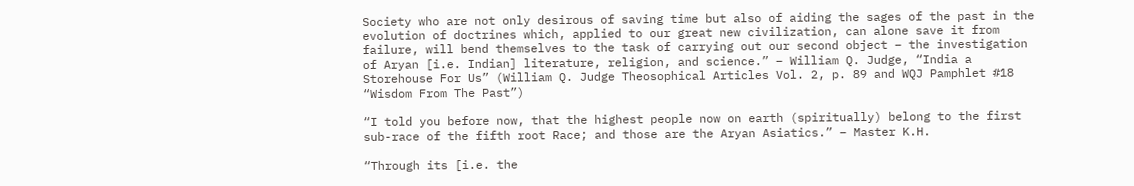Society who are not only desirous of saving time but also of aiding the sages of the past in the evolution of doctrines which, applied to our great new civilization, can alone save it from failure, will bend themselves to the task of carrying out our second object – the investigation of Aryan [i.e. Indian] literature, religion, and science.” – William Q. Judge, “India a Storehouse For Us” (William Q. Judge Theosophical Articles Vol. 2, p. 89 and WQJ Pamphlet #18 “Wisdom From The Past”)

“I told you before now, that the highest people now on earth (spiritually) belong to the first sub-race of the fifth root Race; and those are the Aryan Asiatics.” – Master K.H.

“Through its [i.e. the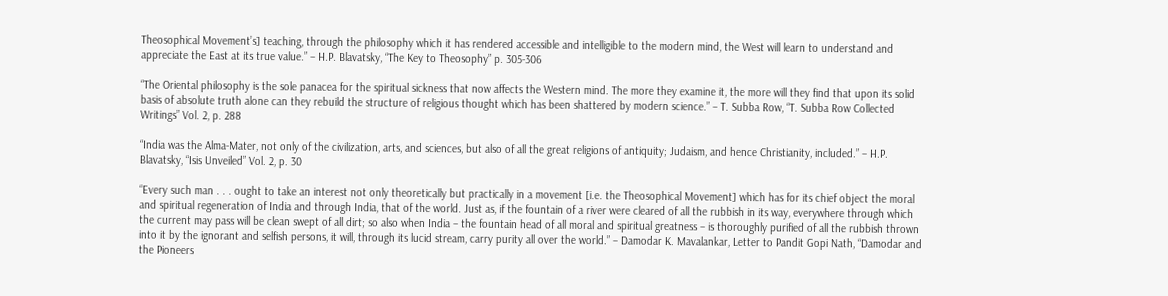Theosophical Movement’s] teaching, through the philosophy which it has rendered accessible and intelligible to the modern mind, the West will learn to understand and appreciate the East at its true value.” – H.P. Blavatsky, “The Key to Theosophy” p. 305-306

“The Oriental philosophy is the sole panacea for the spiritual sickness that now affects the Western mind. The more they examine it, the more will they find that upon its solid basis of absolute truth alone can they rebuild the structure of religious thought which has been shattered by modern science.” – T. Subba Row, “T. Subba Row Collected Writings” Vol. 2, p. 288

“India was the Alma-Mater, not only of the civilization, arts, and sciences, but also of all the great religions of antiquity; Judaism, and hence Christianity, included.” – H.P. Blavatsky, “Isis Unveiled” Vol. 2, p. 30

“Every such man . . . ought to take an interest not only theoretically but practically in a movement [i.e. the Theosophical Movement] which has for its chief object the moral and spiritual regeneration of India and through India, that of the world. Just as, if the fountain of a river were cleared of all the rubbish in its way, everywhere through which the current may pass will be clean swept of all dirt; so also when India – the fountain head of all moral and spiritual greatness – is thoroughly purified of all the rubbish thrown into it by the ignorant and selfish persons, it will, through its lucid stream, carry purity all over the world.” – Damodar K. Mavalankar, Letter to Pandit Gopi Nath, “Damodar and the Pioneers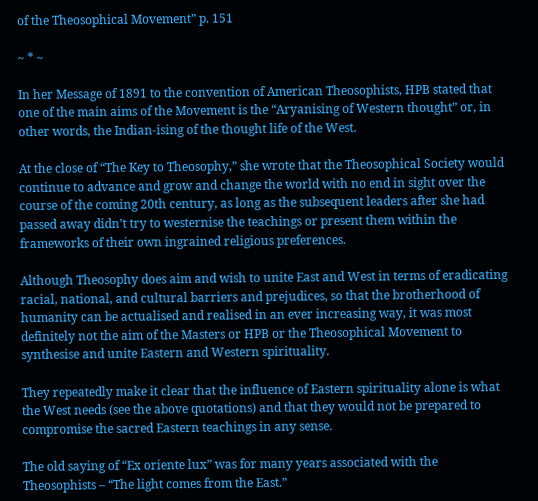of the Theosophical Movement” p. 151

~ * ~

In her Message of 1891 to the convention of American Theosophists, HPB stated that one of the main aims of the Movement is the “Aryanising of Western thought” or, in other words, the Indian-ising of the thought life of the West.

At the close of “The Key to Theosophy,” she wrote that the Theosophical Society would continue to advance and grow and change the world with no end in sight over the course of the coming 20th century, as long as the subsequent leaders after she had passed away didn’t try to westernise the teachings or present them within the frameworks of their own ingrained religious preferences.

Although Theosophy does aim and wish to unite East and West in terms of eradicating racial, national, and cultural barriers and prejudices, so that the brotherhood of humanity can be actualised and realised in an ever increasing way, it was most definitely not the aim of the Masters or HPB or the Theosophical Movement to synthesise and unite Eastern and Western spirituality.

They repeatedly make it clear that the influence of Eastern spirituality alone is what the West needs (see the above quotations) and that they would not be prepared to compromise the sacred Eastern teachings in any sense.

The old saying of “Ex oriente lux” was for many years associated with the Theosophists – “The light comes from the East.”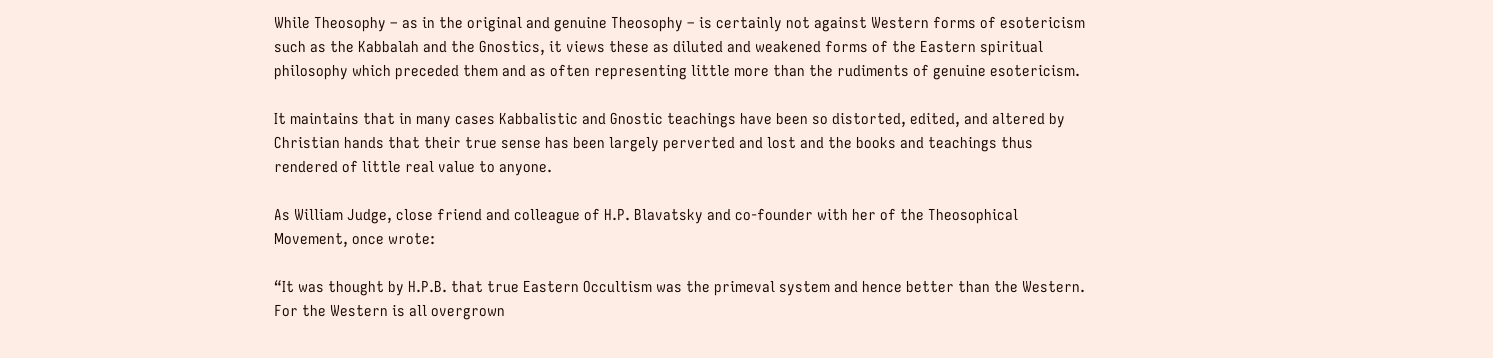While Theosophy – as in the original and genuine Theosophy – is certainly not against Western forms of esotericism such as the Kabbalah and the Gnostics, it views these as diluted and weakened forms of the Eastern spiritual philosophy which preceded them and as often representing little more than the rudiments of genuine esotericism.

It maintains that in many cases Kabbalistic and Gnostic teachings have been so distorted, edited, and altered by Christian hands that their true sense has been largely perverted and lost and the books and teachings thus rendered of little real value to anyone.

As William Judge, close friend and colleague of H.P. Blavatsky and co-founder with her of the Theosophical Movement, once wrote:

“It was thought by H.P.B. that true Eastern Occultism was the primeval system and hence better than the Western. For the Western is all overgrown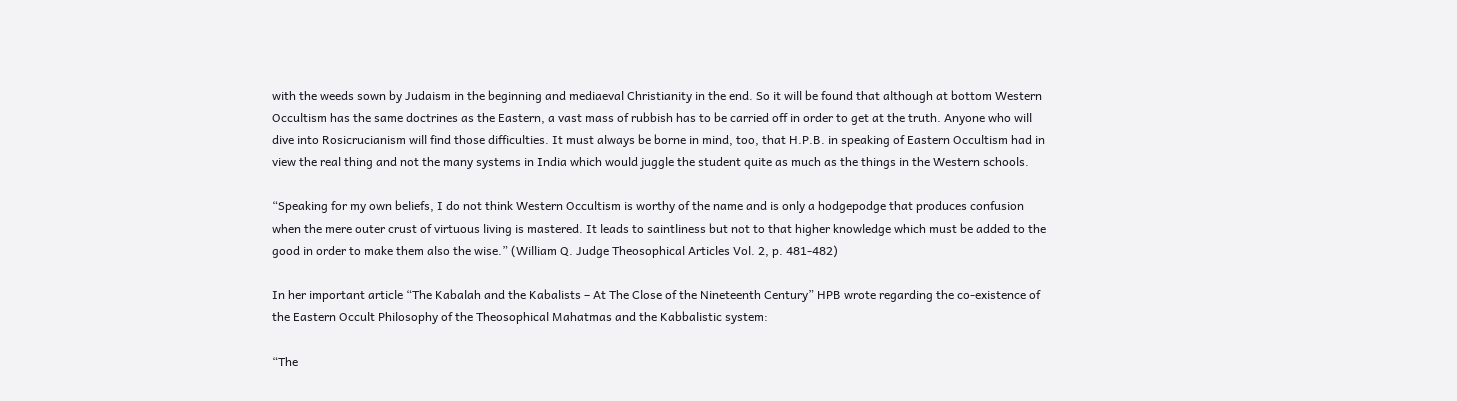with the weeds sown by Judaism in the beginning and mediaeval Christianity in the end. So it will be found that although at bottom Western Occultism has the same doctrines as the Eastern, a vast mass of rubbish has to be carried off in order to get at the truth. Anyone who will dive into Rosicrucianism will find those difficulties. It must always be borne in mind, too, that H.P.B. in speaking of Eastern Occultism had in view the real thing and not the many systems in India which would juggle the student quite as much as the things in the Western schools.

“Speaking for my own beliefs, I do not think Western Occultism is worthy of the name and is only a hodgepodge that produces confusion when the mere outer crust of virtuous living is mastered. It leads to saintliness but not to that higher knowledge which must be added to the good in order to make them also the wise.” (William Q. Judge Theosophical Articles Vol. 2, p. 481-482)

In her important article “The Kabalah and the Kabalists – At The Close of the Nineteenth Century” HPB wrote regarding the co-existence of the Eastern Occult Philosophy of the Theosophical Mahatmas and the Kabbalistic system:

“The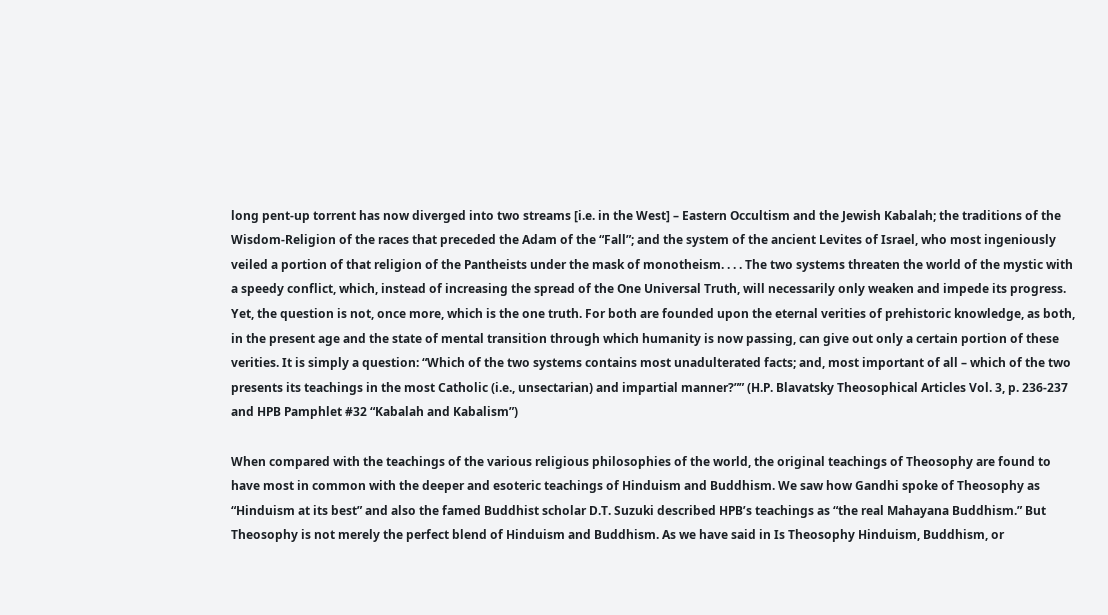long pent-up torrent has now diverged into two streams [i.e. in the West] – Eastern Occultism and the Jewish Kabalah; the traditions of the Wisdom-Religion of the races that preceded the Adam of the “Fall”; and the system of the ancient Levites of Israel, who most ingeniously veiled a portion of that religion of the Pantheists under the mask of monotheism. . . . The two systems threaten the world of the mystic with a speedy conflict, which, instead of increasing the spread of the One Universal Truth, will necessarily only weaken and impede its progress. Yet, the question is not, once more, which is the one truth. For both are founded upon the eternal verities of prehistoric knowledge, as both, in the present age and the state of mental transition through which humanity is now passing, can give out only a certain portion of these verities. It is simply a question: “Which of the two systems contains most unadulterated facts; and, most important of all – which of the two presents its teachings in the most Catholic (i.e., unsectarian) and impartial manner?”” (H.P. Blavatsky Theosophical Articles Vol. 3, p. 236-237 and HPB Pamphlet #32 “Kabalah and Kabalism”)

When compared with the teachings of the various religious philosophies of the world, the original teachings of Theosophy are found to have most in common with the deeper and esoteric teachings of Hinduism and Buddhism. We saw how Gandhi spoke of Theosophy as “Hinduism at its best” and also the famed Buddhist scholar D.T. Suzuki described HPB’s teachings as “the real Mahayana Buddhism.” But Theosophy is not merely the perfect blend of Hinduism and Buddhism. As we have said in Is Theosophy Hinduism, Buddhism, or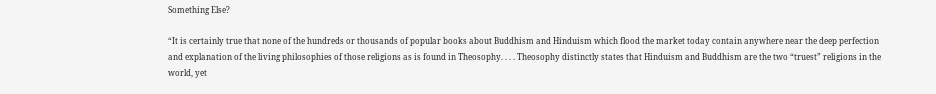Something Else?

“It is certainly true that none of the hundreds or thousands of popular books about Buddhism and Hinduism which flood the market today contain anywhere near the deep perfection and explanation of the living philosophies of those religions as is found in Theosophy. . . . Theosophy distinctly states that Hinduism and Buddhism are the two “truest” religions in the world, yet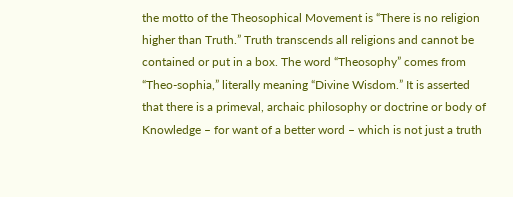the motto of the Theosophical Movement is “There is no religion higher than Truth.” Truth transcends all religions and cannot be contained or put in a box. The word “Theosophy” comes from “Theo-sophia,” literally meaning “Divine Wisdom.” It is asserted that there is a primeval, archaic philosophy or doctrine or body of Knowledge – for want of a better word – which is not just a truth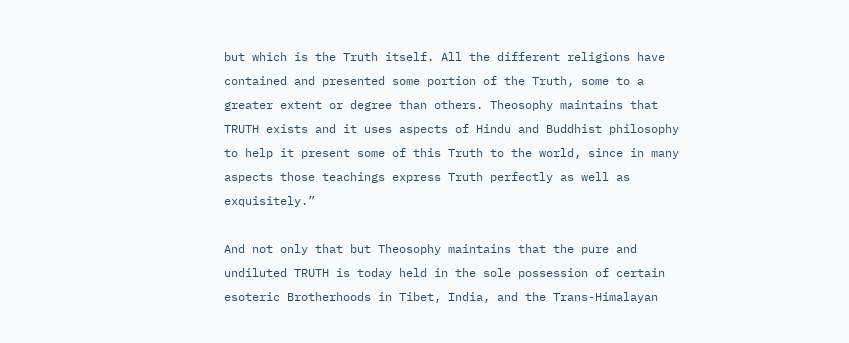but which is the Truth itself. All the different religions have contained and presented some portion of the Truth, some to a greater extent or degree than others. Theosophy maintains that TRUTH exists and it uses aspects of Hindu and Buddhist philosophy to help it present some of this Truth to the world, since in many aspects those teachings express Truth perfectly as well as exquisitely.”

And not only that but Theosophy maintains that the pure and undiluted TRUTH is today held in the sole possession of certain esoteric Brotherhoods in Tibet, India, and the Trans-Himalayan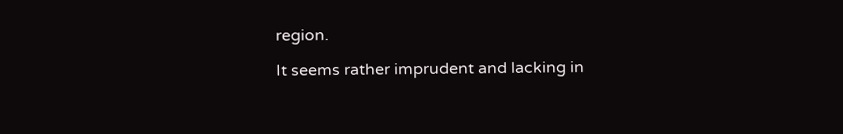region.

It seems rather imprudent and lacking in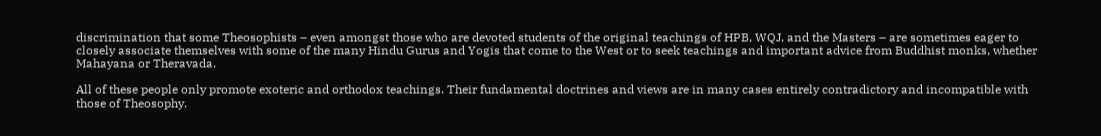discrimination that some Theosophists – even amongst those who are devoted students of the original teachings of HPB, WQJ, and the Masters – are sometimes eager to closely associate themselves with some of the many Hindu Gurus and Yogis that come to the West or to seek teachings and important advice from Buddhist monks, whether Mahayana or Theravada.

All of these people only promote exoteric and orthodox teachings. Their fundamental doctrines and views are in many cases entirely contradictory and incompatible with those of Theosophy.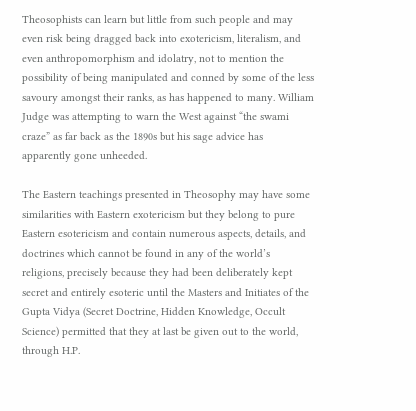Theosophists can learn but little from such people and may even risk being dragged back into exotericism, literalism, and even anthropomorphism and idolatry, not to mention the possibility of being manipulated and conned by some of the less savoury amongst their ranks, as has happened to many. William Judge was attempting to warn the West against “the swami craze” as far back as the 1890s but his sage advice has apparently gone unheeded.

The Eastern teachings presented in Theosophy may have some similarities with Eastern exotericism but they belong to pure Eastern esotericism and contain numerous aspects, details, and doctrines which cannot be found in any of the world’s religions, precisely because they had been deliberately kept secret and entirely esoteric until the Masters and Initiates of the Gupta Vidya (Secret Doctrine, Hidden Knowledge, Occult Science) permitted that they at last be given out to the world, through H.P.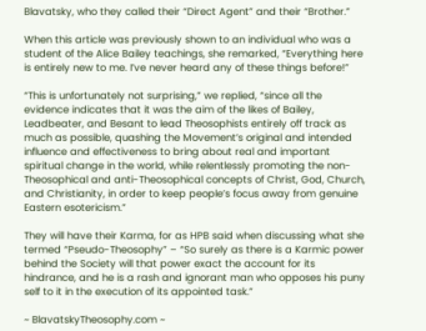Blavatsky, who they called their “Direct Agent” and their “Brother.”

When this article was previously shown to an individual who was a student of the Alice Bailey teachings, she remarked, “Everything here is entirely new to me. I’ve never heard any of these things before!”

“This is unfortunately not surprising,” we replied, “since all the evidence indicates that it was the aim of the likes of Bailey, Leadbeater, and Besant to lead Theosophists entirely off track as much as possible, quashing the Movement’s original and intended influence and effectiveness to bring about real and important spiritual change in the world, while relentlessly promoting the non-Theosophical and anti-Theosophical concepts of Christ, God, Church, and Christianity, in order to keep people’s focus away from genuine Eastern esotericism.”

They will have their Karma, for as HPB said when discussing what she termed “Pseudo-Theosophy” – “So surely as there is a Karmic power behind the Society will that power exact the account for its hindrance, and he is a rash and ignorant man who opposes his puny self to it in the execution of its appointed task.”

~ BlavatskyTheosophy.com ~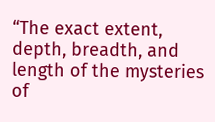“The exact extent, depth, breadth, and length of the mysteries of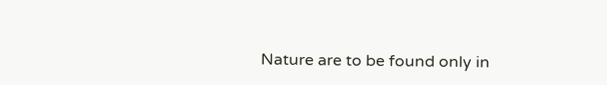Nature are to be found only in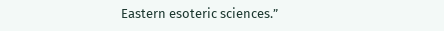Eastern esoteric sciences.”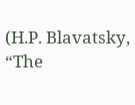(H.P. Blavatsky, “The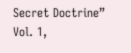Secret Doctrine” Vol. 1,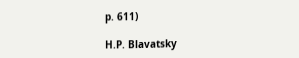p. 611)

H.P. Blavatsky